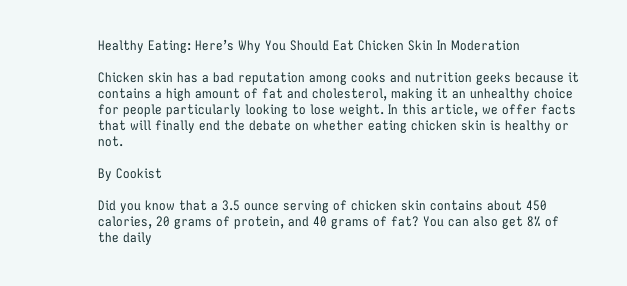Healthy Eating: Here’s Why You Should Eat Chicken Skin In Moderation

Chicken skin has a bad reputation among cooks and nutrition geeks because it contains a high amount of fat and cholesterol, making it an unhealthy choice for people particularly looking to lose weight. In this article, we offer facts that will finally end the debate on whether eating chicken skin is healthy or not.

By Cookist

Did you know that a 3.5 ounce serving of chicken skin contains about 450 calories, 20 grams of protein, and 40 grams of fat? You can also get 8% of the daily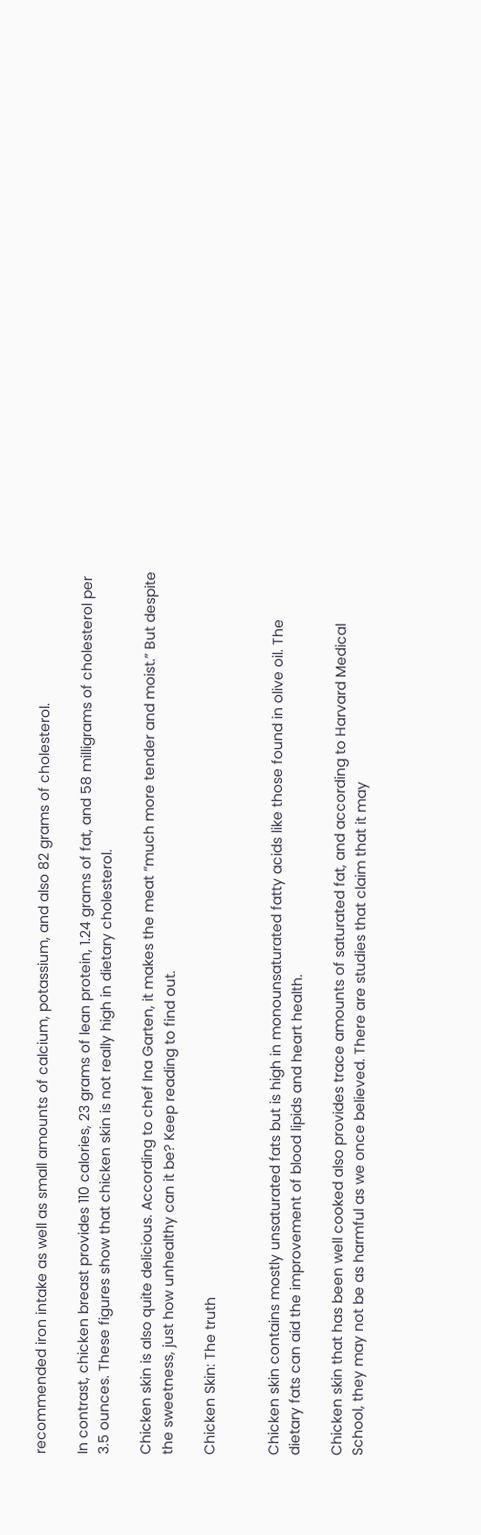recommended iron intake as well as small amounts of calcium, potassium, and also 82 grams of cholesterol.

In contrast, chicken breast provides 110 calories, 23 grams of lean protein, 1.24 grams of fat, and 58 milligrams of cholesterol per 3.5 ounces. These figures show that chicken skin is not really high in dietary cholesterol.

Chicken skin is also quite delicious. According to chef Ina Garten, it makes the meat “much more tender and moist.” But despite the sweetness, just how unhealthy can it be? Keep reading to find out.

Chicken Skin: The truth


Chicken skin contains mostly unsaturated fats but is high in monounsaturated fatty acids like those found in olive oil. The dietary fats can aid the improvement of blood lipids and heart health.

Chicken skin that has been well cooked also provides trace amounts of saturated fat, and according to Harvard Medical School, they may not be as harmful as we once believed. There are studies that claim that it may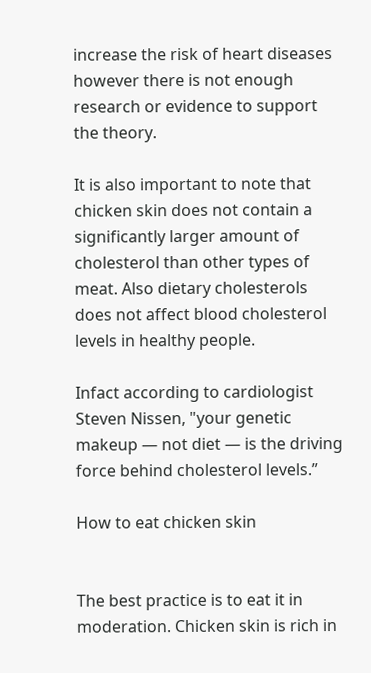increase the risk of heart diseases however there is not enough research or evidence to support the theory.

It is also important to note that chicken skin does not contain a significantly larger amount of cholesterol than other types of meat. Also dietary cholesterols does not affect blood cholesterol levels in healthy people.

Infact according to cardiologist Steven Nissen, "your genetic makeup — not diet — is the driving force behind cholesterol levels.”

How to eat chicken skin


The best practice is to eat it in moderation. Chicken skin is rich in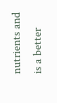nutrients and is a better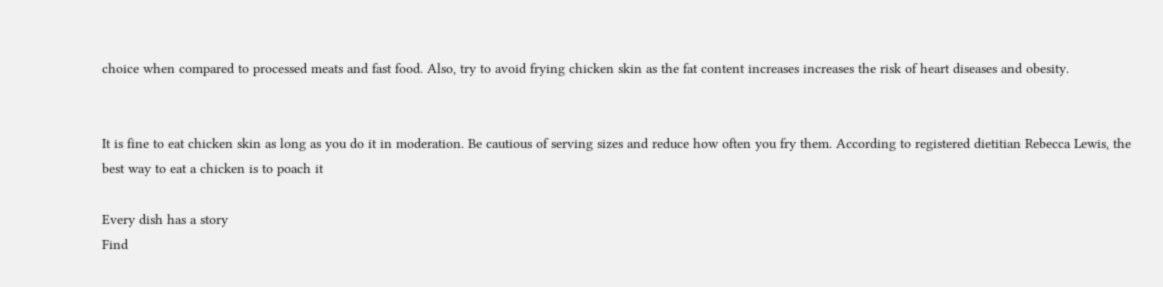choice when compared to processed meats and fast food. Also, try to avoid frying chicken skin as the fat content increases increases the risk of heart diseases and obesity.


It is fine to eat chicken skin as long as you do it in moderation. Be cautious of serving sizes and reduce how often you fry them. According to registered dietitian Rebecca Lewis, the best way to eat a chicken is to poach it

Every dish has a story
Find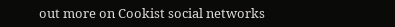out more on Cookist social networks